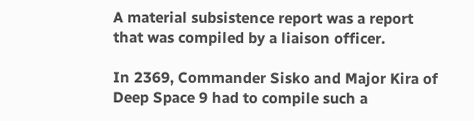A material subsistence report was a report that was compiled by a liaison officer.

In 2369, Commander Sisko and Major Kira of Deep Space 9 had to compile such a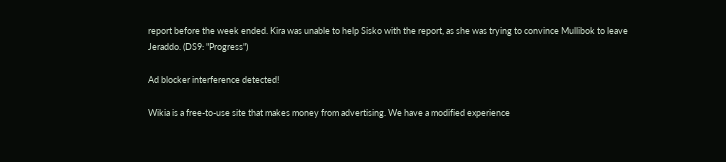report before the week ended. Kira was unable to help Sisko with the report, as she was trying to convince Mullibok to leave Jeraddo. (DS9: "Progress")

Ad blocker interference detected!

Wikia is a free-to-use site that makes money from advertising. We have a modified experience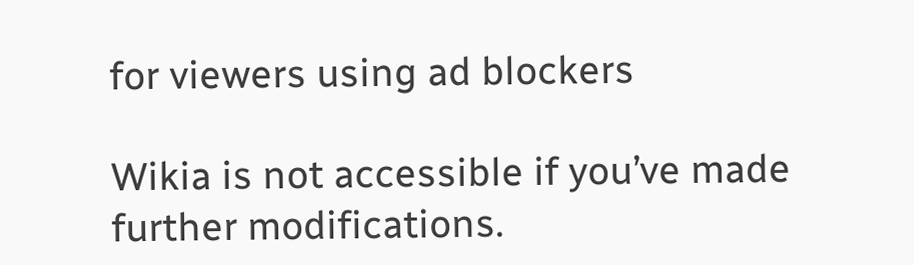for viewers using ad blockers

Wikia is not accessible if you’ve made further modifications.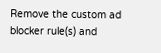Remove the custom ad blocker rule(s) and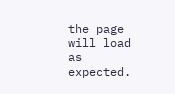the page will load as expected.